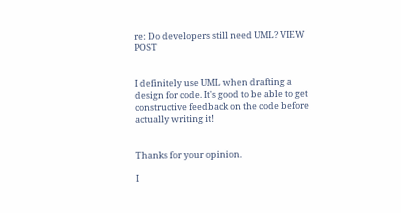re: Do developers still need UML? VIEW POST


I definitely use UML when drafting a design for code. It's good to be able to get constructive feedback on the code before actually writing it!


Thanks for your opinion.

I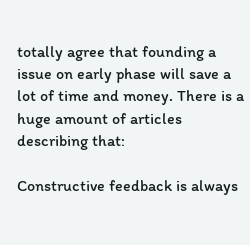totally agree that founding a issue on early phase will save a lot of time and money. There is a huge amount of articles describing that:

Constructive feedback is always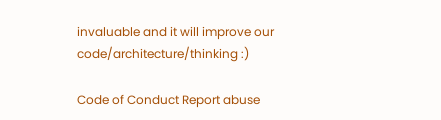invaluable and it will improve our code/architecture/thinking :)

Code of Conduct Report abuse